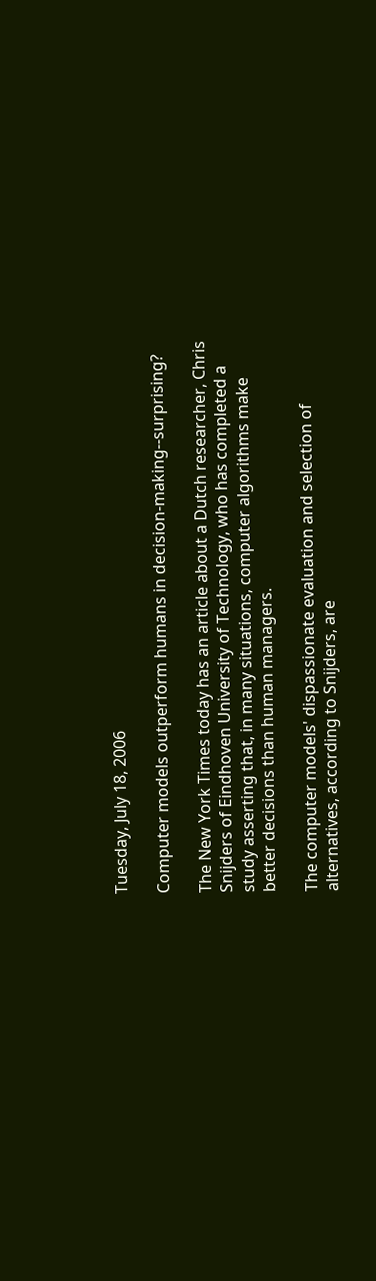Tuesday, July 18, 2006

Computer models outperform humans in decision-making--surprising?

The New York Times today has an article about a Dutch researcher, Chris Snijders of Eindhoven University of Technology, who has completed a study asserting that, in many situations, computer algorithms make better decisions than human managers.

The computer models' dispassionate evaluation and selection of alternatives, according to Snijders, are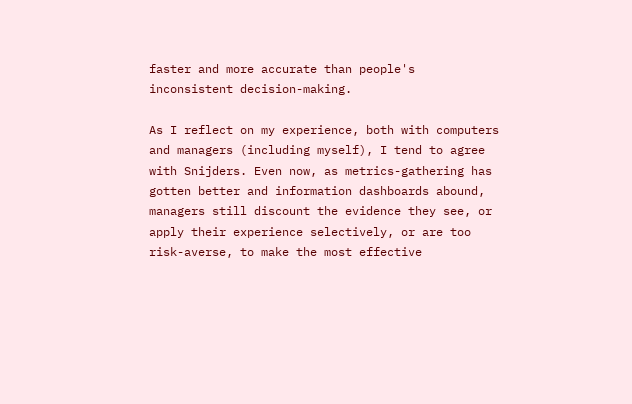faster and more accurate than people's inconsistent decision-making.

As I reflect on my experience, both with computers and managers (including myself), I tend to agree with Snijders. Even now, as metrics-gathering has gotten better and information dashboards abound, managers still discount the evidence they see, or apply their experience selectively, or are too risk-averse, to make the most effective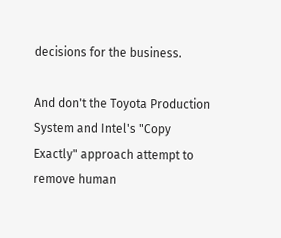decisions for the business.

And don't the Toyota Production System and Intel's "Copy Exactly" approach attempt to remove human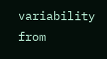variability from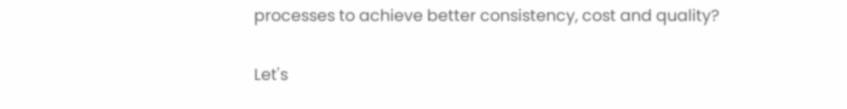processes to achieve better consistency, cost and quality?

Let's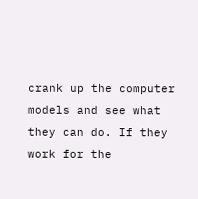crank up the computer models and see what they can do. If they work for the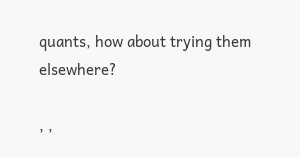quants, how about trying them elsewhere?

, ,